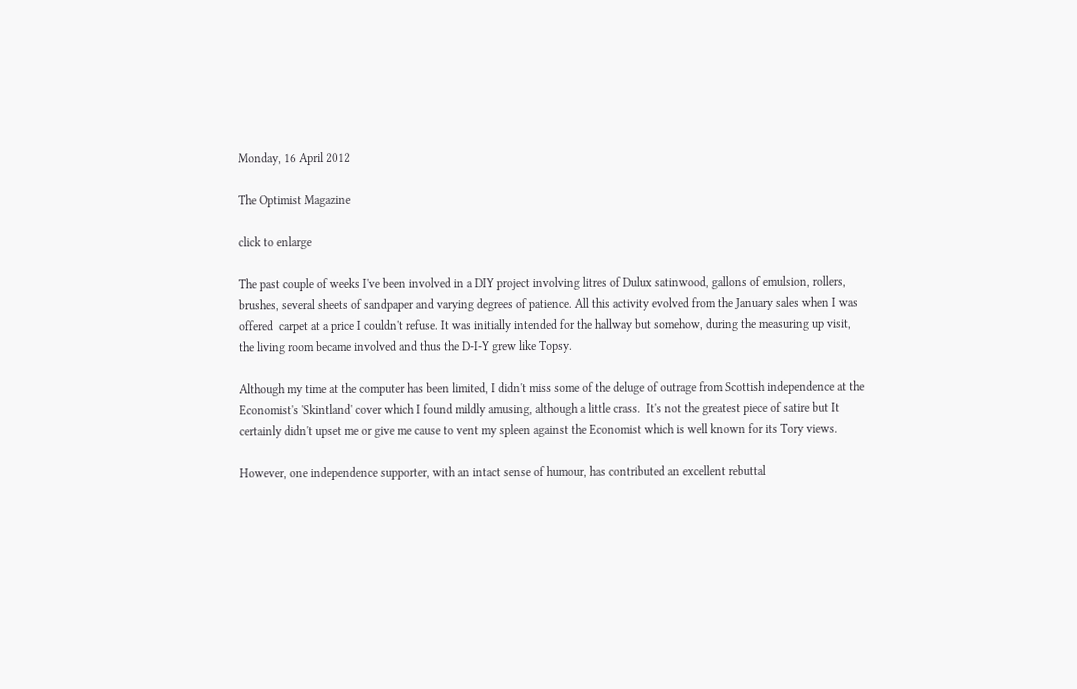Monday, 16 April 2012

The Optimist Magazine

click to enlarge

The past couple of weeks I've been involved in a DIY project involving litres of Dulux satinwood, gallons of emulsion, rollers, brushes, several sheets of sandpaper and varying degrees of patience. All this activity evolved from the January sales when I was offered  carpet at a price I couldn't refuse. It was initially intended for the hallway but somehow, during the measuring up visit, the living room became involved and thus the D-I-Y grew like Topsy.

Although my time at the computer has been limited, I didn't miss some of the deluge of outrage from Scottish independence at the Economist's 'Skintland' cover which I found mildly amusing, although a little crass.  It's not the greatest piece of satire but It certainly didn't upset me or give me cause to vent my spleen against the Economist which is well known for its Tory views.

However, one independence supporter, with an intact sense of humour, has contributed an excellent rebuttal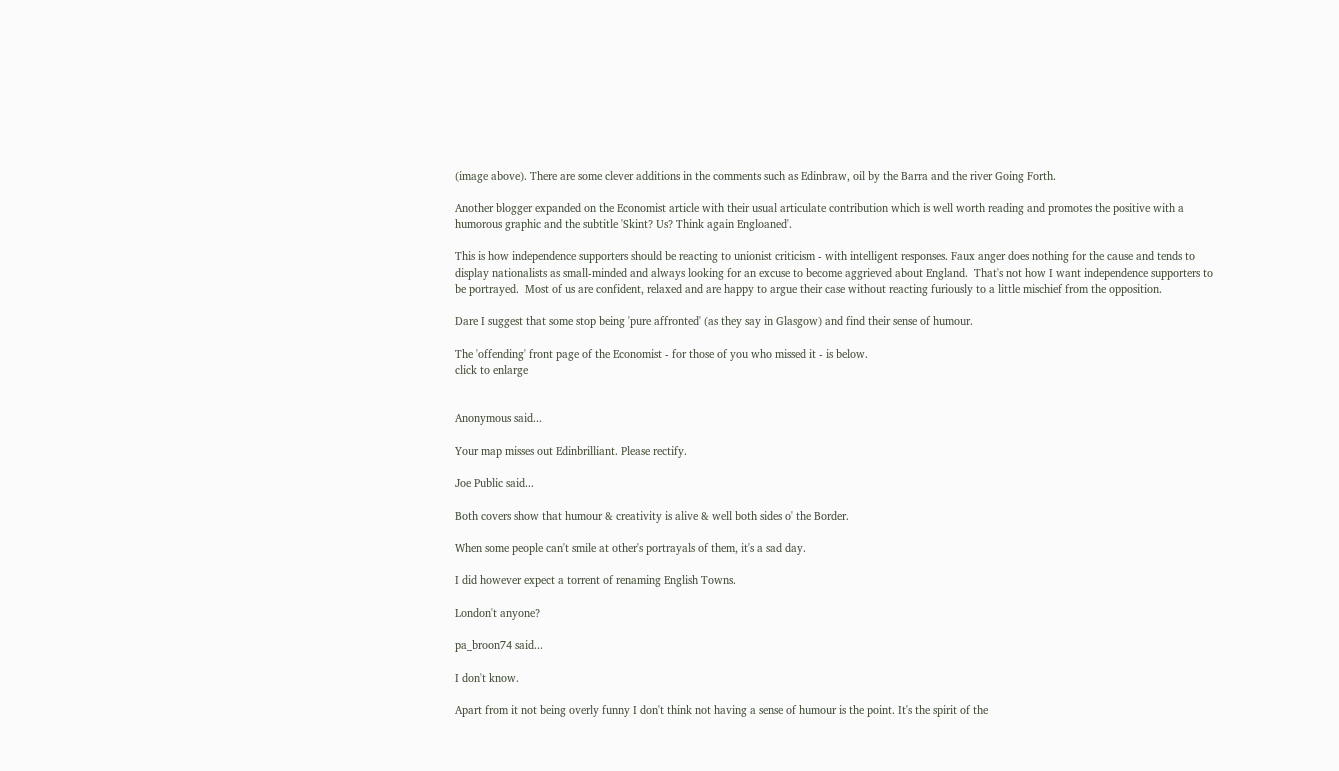(image above). There are some clever additions in the comments such as Edinbraw, oil by the Barra and the river Going Forth.

Another blogger expanded on the Economist article with their usual articulate contribution which is well worth reading and promotes the positive with a humorous graphic and the subtitle 'Skint? Us? Think again Engloaned'.

This is how independence supporters should be reacting to unionist criticism - with intelligent responses. Faux anger does nothing for the cause and tends to display nationalists as small-minded and always looking for an excuse to become aggrieved about England.  That's not how I want independence supporters to be portrayed.  Most of us are confident, relaxed and are happy to argue their case without reacting furiously to a little mischief from the opposition.

Dare I suggest that some stop being 'pure affronted' (as they say in Glasgow) and find their sense of humour.

The 'offending' front page of the Economist - for those of you who missed it - is below.
click to enlarge


Anonymous said...

Your map misses out Edinbrilliant. Please rectify.

Joe Public said...

Both covers show that humour & creativity is alive & well both sides o' the Border.

When some people can't smile at other's portrayals of them, it's a sad day.

I did however expect a torrent of renaming English Towns.

London't anyone?

pa_broon74 said...

I don't know.

Apart from it not being overly funny I don't think not having a sense of humour is the point. It's the spirit of the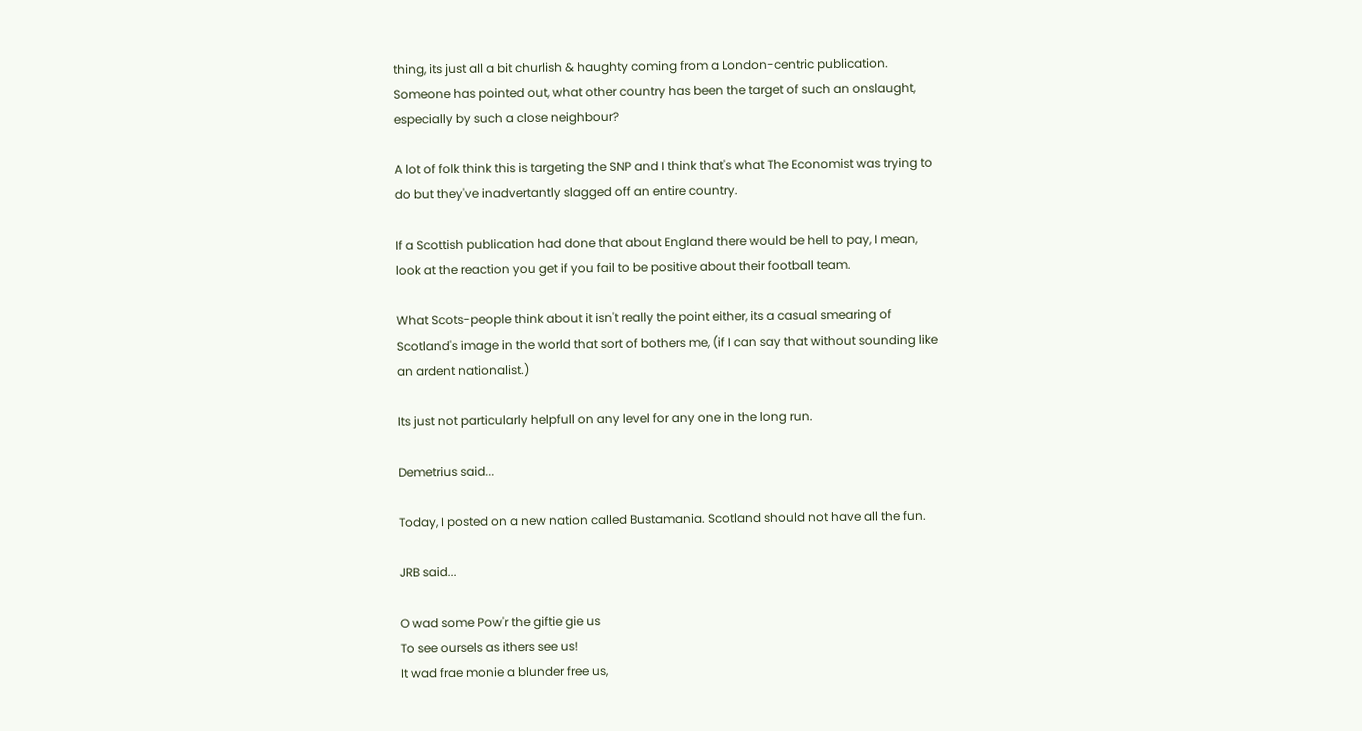thing, its just all a bit churlish & haughty coming from a London-centric publication. Someone has pointed out, what other country has been the target of such an onslaught, especially by such a close neighbour?

A lot of folk think this is targeting the SNP and I think that's what The Economist was trying to do but they've inadvertantly slagged off an entire country.

If a Scottish publication had done that about England there would be hell to pay, I mean, look at the reaction you get if you fail to be positive about their football team.

What Scots-people think about it isn't really the point either, its a casual smearing of Scotland's image in the world that sort of bothers me, (if I can say that without sounding like an ardent nationalist.)

Its just not particularly helpfull on any level for any one in the long run.

Demetrius said...

Today, I posted on a new nation called Bustamania. Scotland should not have all the fun.

JRB said...

O wad some Pow'r the giftie gie us
To see oursels as ithers see us!
It wad frae monie a blunder free us,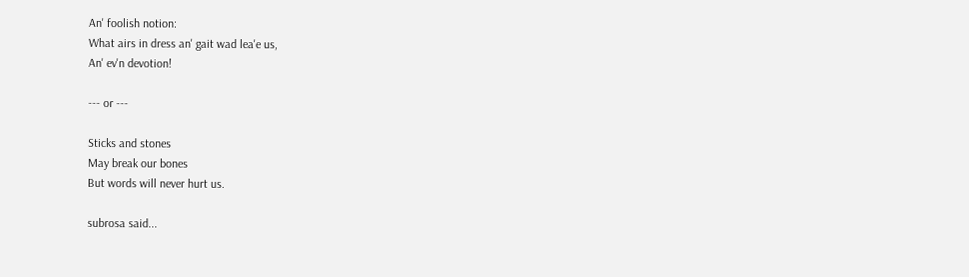An' foolish notion:
What airs in dress an' gait wad lea'e us,
An' ev'n devotion!

--- or ---

Sticks and stones
May break our bones
But words will never hurt us.

subrosa said...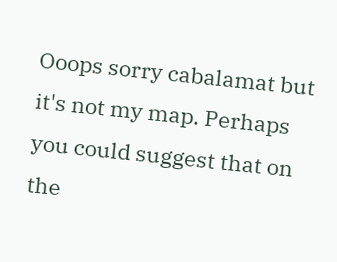Ooops sorry cabalamat but it's not my map. Perhaps you could suggest that on the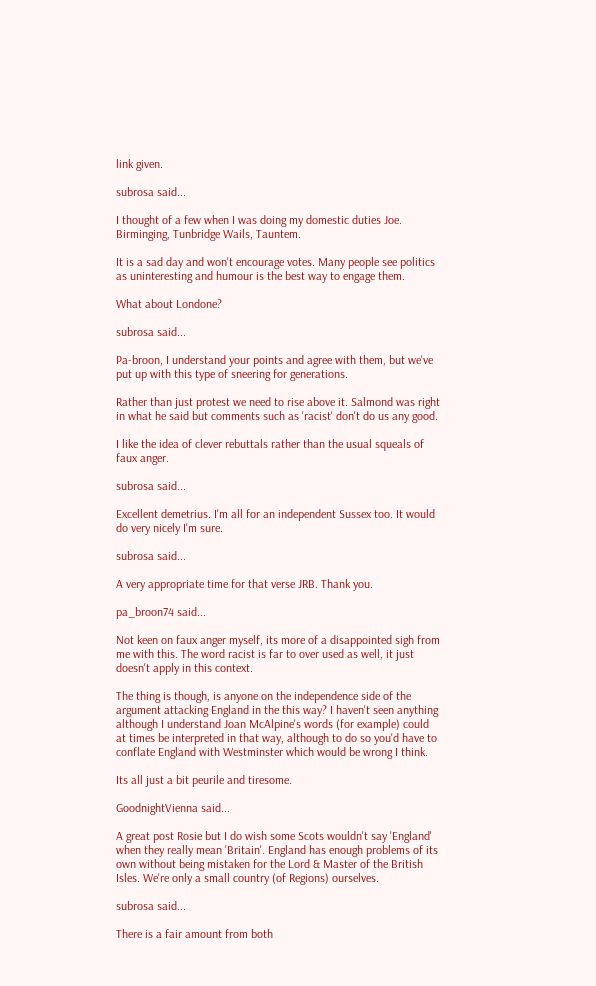link given.

subrosa said...

I thought of a few when I was doing my domestic duties Joe. Birminging, Tunbridge Wails, Tauntem.

It is a sad day and won't encourage votes. Many people see politics as uninteresting and humour is the best way to engage them.

What about Londone?

subrosa said...

Pa-broon, I understand your points and agree with them, but we've put up with this type of sneering for generations.

Rather than just protest we need to rise above it. Salmond was right in what he said but comments such as 'racist' don't do us any good.

I like the idea of clever rebuttals rather than the usual squeals of faux anger.

subrosa said...

Excellent demetrius. I'm all for an independent Sussex too. It would do very nicely I'm sure.

subrosa said...

A very appropriate time for that verse JRB. Thank you.

pa_broon74 said...

Not keen on faux anger myself, its more of a disappointed sigh from me with this. The word racist is far to over used as well, it just doesn't apply in this context.

The thing is though, is anyone on the independence side of the argument attacking England in the this way? I haven't seen anything although I understand Joan McAlpine's words (for example) could at times be interpreted in that way, although to do so you'd have to conflate England with Westminster which would be wrong I think.

Its all just a bit peurile and tiresome.

GoodnightVienna said...

A great post Rosie but I do wish some Scots wouldn't say 'England' when they really mean 'Britain'. England has enough problems of its own without being mistaken for the Lord & Master of the British Isles. We're only a small country (of Regions) ourselves.

subrosa said...

There is a fair amount from both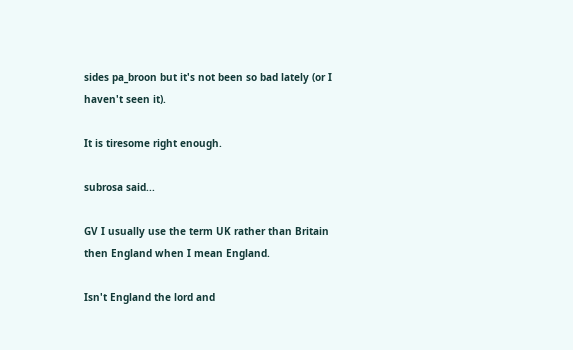sides pa_broon but it's not been so bad lately (or I haven't seen it).

It is tiresome right enough.

subrosa said...

GV I usually use the term UK rather than Britain then England when I mean England.

Isn't England the lord and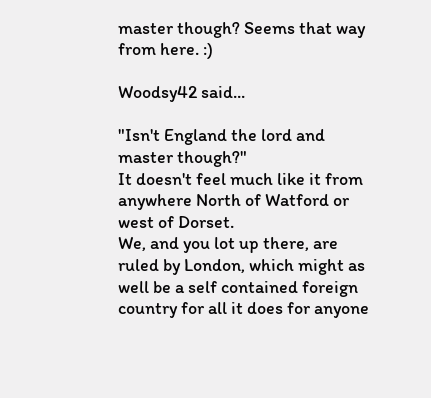master though? Seems that way from here. :)

Woodsy42 said...

"Isn't England the lord and master though?"
It doesn't feel much like it from anywhere North of Watford or west of Dorset.
We, and you lot up there, are ruled by London, which might as well be a self contained foreign country for all it does for anyone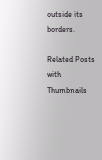outside its borders.

Related Posts with Thumbnails